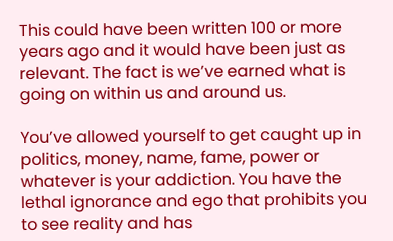This could have been written 100 or more years ago and it would have been just as relevant. The fact is we’ve earned what is going on within us and around us.

You’ve allowed yourself to get caught up in politics, money, name, fame, power or whatever is your addiction. You have the lethal ignorance and ego that prohibits you to see reality and has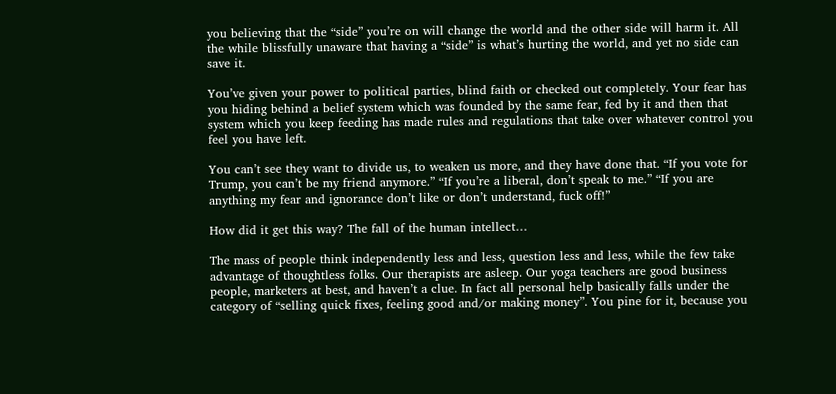you believing that the “side” you’re on will change the world and the other side will harm it. All the while blissfully unaware that having a “side” is what’s hurting the world, and yet no side can save it.

You’ve given your power to political parties, blind faith or checked out completely. Your fear has you hiding behind a belief system which was founded by the same fear, fed by it and then that system which you keep feeding has made rules and regulations that take over whatever control you feel you have left.

You can’t see they want to divide us, to weaken us more, and they have done that. “If you vote for Trump, you can’t be my friend anymore.” “If you’re a liberal, don’t speak to me.” “If you are anything my fear and ignorance don’t like or don’t understand, fuck off!”

How did it get this way? The fall of the human intellect…

The mass of people think independently less and less, question less and less, while the few take advantage of thoughtless folks. Our therapists are asleep. Our yoga teachers are good business people, marketers at best, and haven’t a clue. In fact all personal help basically falls under the category of “selling quick fixes, feeling good and/or making money”. You pine for it, because you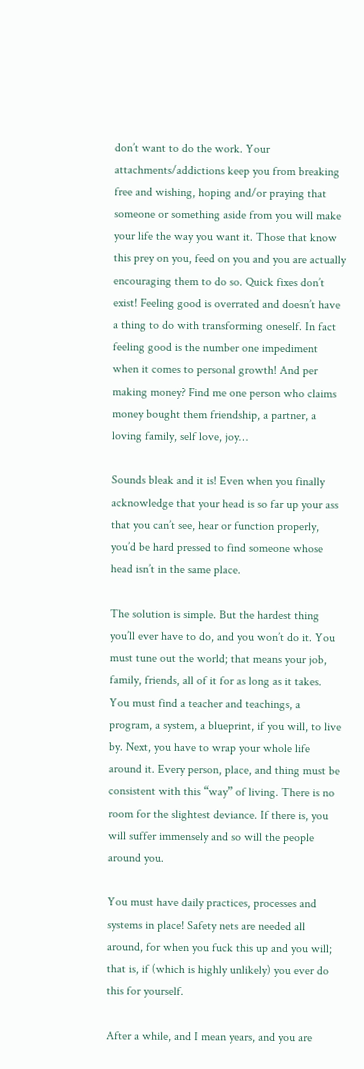don’t want to do the work. Your attachments/addictions keep you from breaking free and wishing, hoping and/or praying that someone or something aside from you will make your life the way you want it. Those that know this prey on you, feed on you and you are actually encouraging them to do so. Quick fixes don’t exist! Feeling good is overrated and doesn’t have a thing to do with transforming oneself. In fact feeling good is the number one impediment when it comes to personal growth! And per making money? Find me one person who claims money bought them friendship, a partner, a loving family, self love, joy…

Sounds bleak and it is! Even when you finally acknowledge that your head is so far up your ass that you can’t see, hear or function properly, you’d be hard pressed to find someone whose head isn’t in the same place.

The solution is simple. But the hardest thing you’ll ever have to do, and you won’t do it. You must tune out the world; that means your job, family, friends, all of it for as long as it takes. You must find a teacher and teachings, a program, a system, a blueprint, if you will, to live by. Next, you have to wrap your whole life around it. Every person, place, and thing must be consistent with this “way” of living. There is no room for the slightest deviance. If there is, you will suffer immensely and so will the people around you.

You must have daily practices, processes and systems in place! Safety nets are needed all around, for when you fuck this up and you will; that is, if (which is highly unlikely) you ever do this for yourself.

After a while, and I mean years, and you are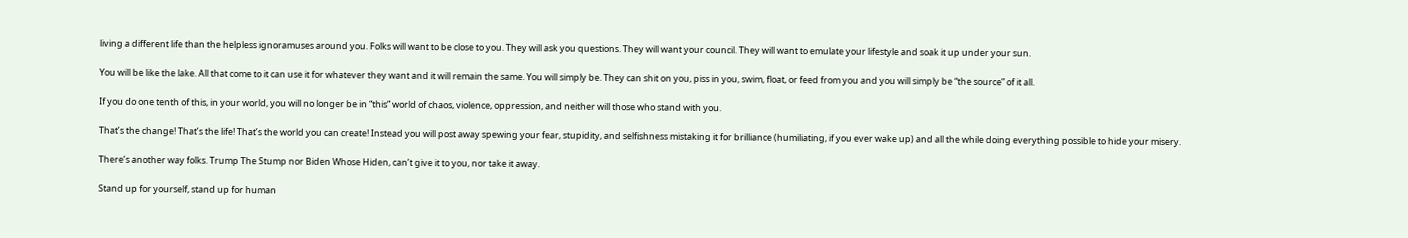living a different life than the helpless ignoramuses around you. Folks will want to be close to you. They will ask you questions. They will want your council. They will want to emulate your lifestyle and soak it up under your sun.

You will be like the lake. All that come to it can use it for whatever they want and it will remain the same. You will simply be. They can shit on you, piss in you, swim, float, or feed from you and you will simply be “the source” of it all.

If you do one tenth of this, in your world, you will no longer be in “this” world of chaos, violence, oppression, and neither will those who stand with you.

That’s the change! That’s the life! That’s the world you can create! Instead you will post away spewing your fear, stupidity, and selfishness mistaking it for brilliance (humiliating, if you ever wake up) and all the while doing everything possible to hide your misery.

There’s another way folks. Trump The Stump nor Biden Whose Hiden, can’t give it to you, nor take it away.

Stand up for yourself, stand up for human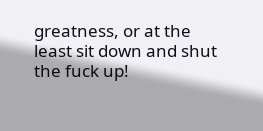greatness, or at the least sit down and shut the fuck up!